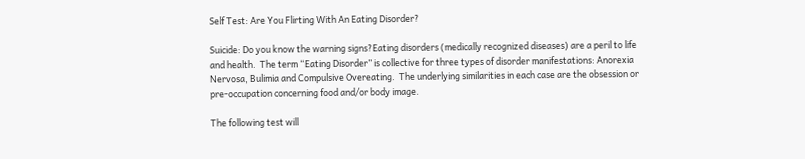Self Test: Are You Flirting With An Eating Disorder?

Suicide: Do you know the warning signs?Eating disorders (medically recognized diseases) are a peril to life and health.  The term “Eating Disorder” is collective for three types of disorder manifestations: Anorexia Nervosa, Bulimia and Compulsive Overeating.  The underlying similarities in each case are the obsession or pre-occupation concerning food and/or body image.

The following test will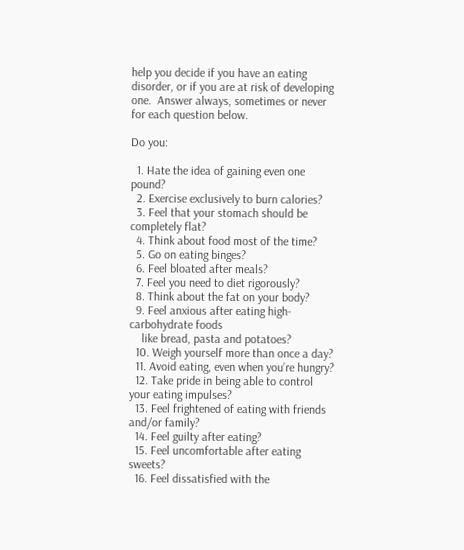help you decide if you have an eating disorder, or if you are at risk of developing one.  Answer always, sometimes or never for each question below.

Do you:

  1. Hate the idea of gaining even one pound?
  2. Exercise exclusively to burn calories?
  3. Feel that your stomach should be completely flat?
  4. Think about food most of the time?
  5. Go on eating binges?
  6. Feel bloated after meals?
  7. Feel you need to diet rigorously?
  8. Think about the fat on your body?
  9. Feel anxious after eating high-carbohydrate foods
    like bread, pasta and potatoes?
  10. Weigh yourself more than once a day?
  11. Avoid eating, even when you’re hungry?
  12. Take pride in being able to control your eating impulses?
  13. Feel frightened of eating with friends and/or family?
  14. Feel guilty after eating?
  15. Feel uncomfortable after eating sweets?
  16. Feel dissatisfied with the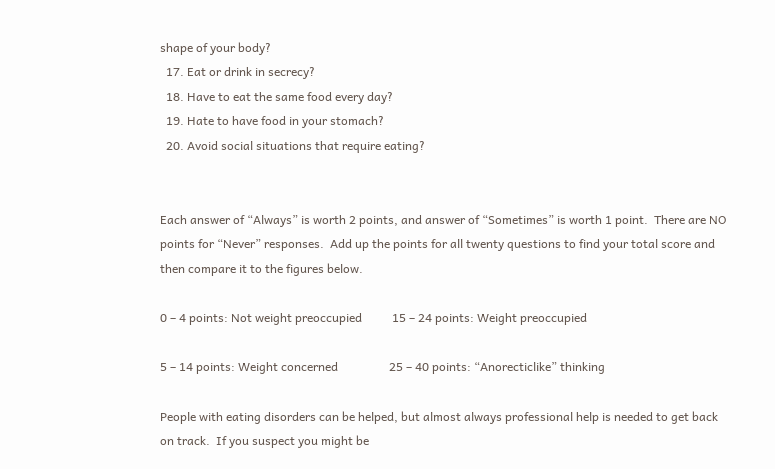shape of your body?
  17. Eat or drink in secrecy?
  18. Have to eat the same food every day?
  19. Hate to have food in your stomach?
  20. Avoid social situations that require eating?


Each answer of “Always” is worth 2 points, and answer of “Sometimes” is worth 1 point.  There are NO points for “Never” responses.  Add up the points for all twenty questions to find your total score and then compare it to the figures below.

0 – 4 points: Not weight preoccupied          15 – 24 points: Weight preoccupied

5 – 14 points: Weight concerned                 25 – 40 points: “Anorecticlike” thinking

People with eating disorders can be helped, but almost always professional help is needed to get back on track.  If you suspect you might be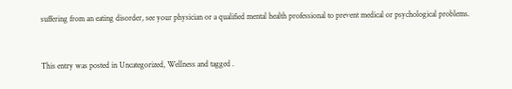suffering from an eating disorder, see your physician or a qualified mental health professional to prevent medical or psychological problems.



This entry was posted in Uncategorized, Wellness and tagged .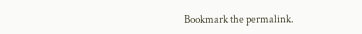Bookmark the permalink.